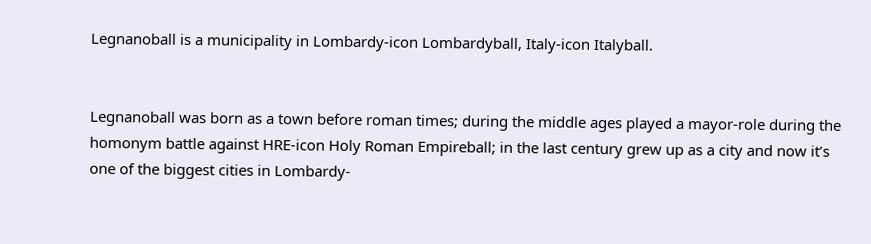Legnanoball is a municipality in Lombardy-icon Lombardyball, Italy-icon Italyball.


Legnanoball was born as a town before roman times; during the middle ages played a mayor-role during the homonym battle against HRE-icon Holy Roman Empireball; in the last century grew up as a city and now it’s one of the biggest cities in Lombardy-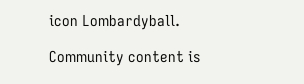icon Lombardyball.

Community content is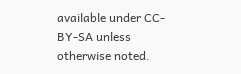available under CC-BY-SA unless otherwise noted.